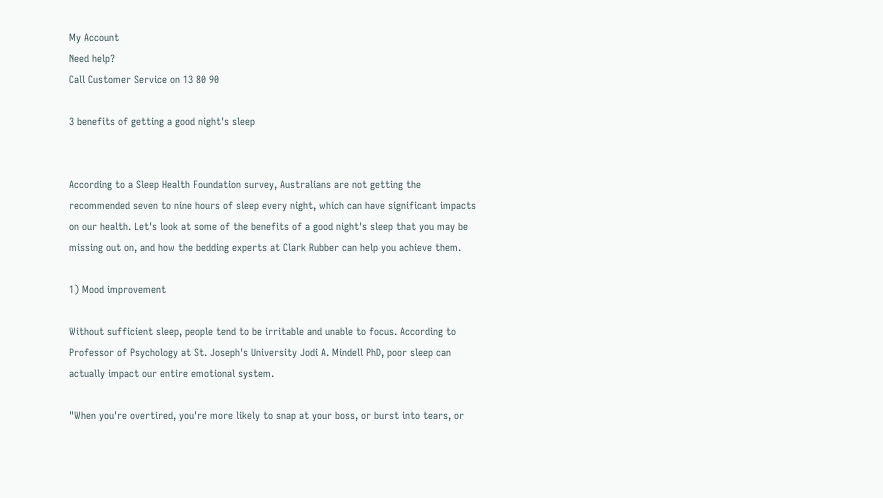My Account
Need help?
Call Customer Service on 13 80 90

3 benefits of getting a good night's sleep


According to a Sleep Health Foundation survey, Australians are not getting the recommended seven to nine hours of sleep every night, which can have significant impacts on our health. Let's look at some of the benefits of a good night's sleep that you may be missing out on, and how the bedding experts at Clark Rubber can help you achieve them.

1) Mood improvement

Without sufficient sleep, people tend to be irritable and unable to focus. According to Professor of Psychology at St. Joseph's University Jodi A. Mindell PhD, poor sleep can actually impact our entire emotional system.

"When you're overtired, you're more likely to snap at your boss, or burst into tears, or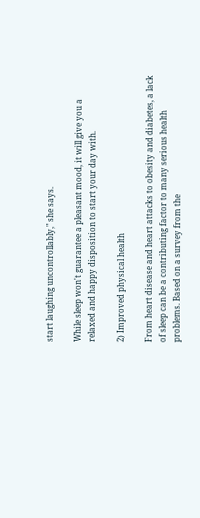start laughing uncontrollably," she says.

While sleep won't guarantee a pleasant mood, it will give you a relaxed and happy disposition to start your day with.

2) Improved physical health

From heart disease and heart attacks to obesity and diabetes, a lack of sleep can be a contributing factor to many serious health problems. Based on a survey from the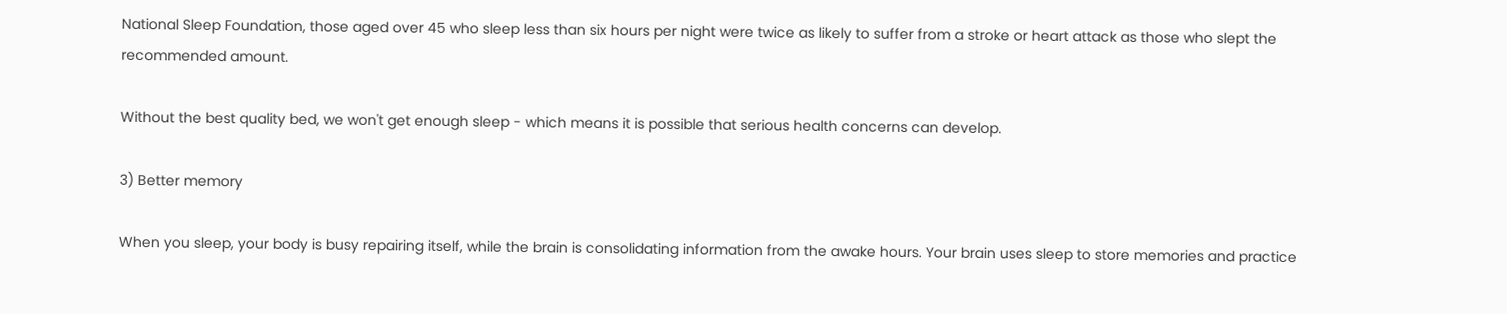National Sleep Foundation, those aged over 45 who sleep less than six hours per night were twice as likely to suffer from a stroke or heart attack as those who slept the recommended amount.

Without the best quality bed, we won't get enough sleep - which means it is possible that serious health concerns can develop.

3) Better memory

When you sleep, your body is busy repairing itself, while the brain is consolidating information from the awake hours. Your brain uses sleep to store memories and practice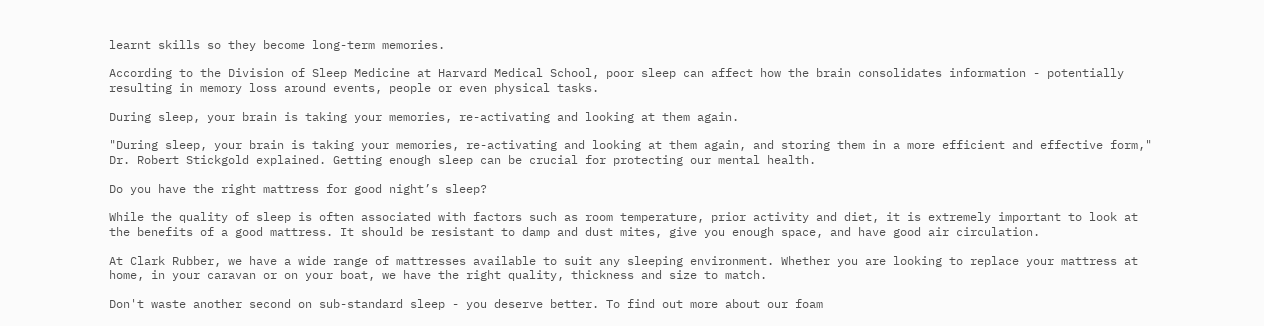learnt skills so they become long-term memories.

According to the Division of Sleep Medicine at Harvard Medical School, poor sleep can affect how the brain consolidates information - potentially resulting in memory loss around events, people or even physical tasks.

During sleep, your brain is taking your memories, re-activating and looking at them again.

"During sleep, your brain is taking your memories, re-activating and looking at them again, and storing them in a more efficient and effective form," Dr. Robert Stickgold explained. Getting enough sleep can be crucial for protecting our mental health.

Do you have the right mattress for good night’s sleep?

While the quality of sleep is often associated with factors such as room temperature, prior activity and diet, it is extremely important to look at the benefits of a good mattress. It should be resistant to damp and dust mites, give you enough space, and have good air circulation.

At Clark Rubber, we have a wide range of mattresses available to suit any sleeping environment. Whether you are looking to replace your mattress at home, in your caravan or on your boat, we have the right quality, thickness and size to match.

Don't waste another second on sub-standard sleep - you deserve better. To find out more about our foam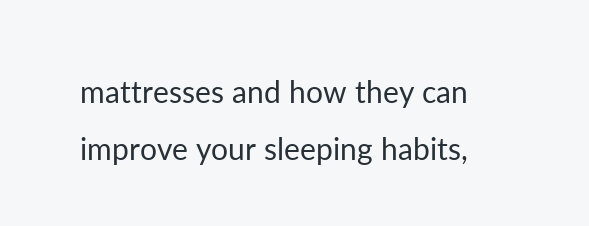mattresses and how they can improve your sleeping habits,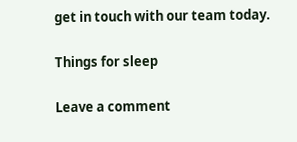get in touch with our team today.

Things for sleep

Leave a comment